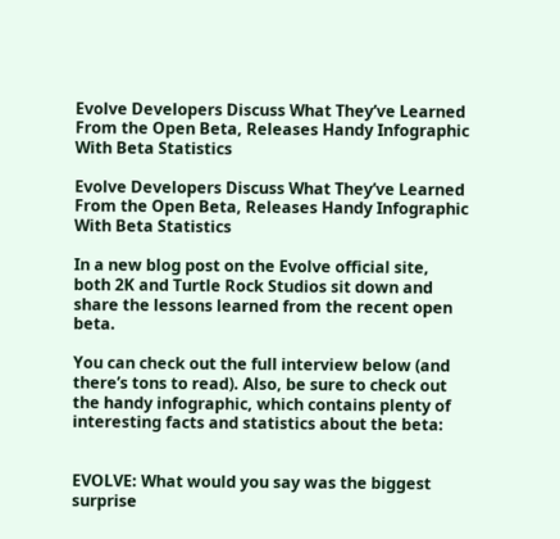Evolve Developers Discuss What They’ve Learned From the Open Beta, Releases Handy Infographic With Beta Statistics

Evolve Developers Discuss What They’ve Learned From the Open Beta, Releases Handy Infographic With Beta Statistics

In a new blog post on the Evolve official site, both 2K and Turtle Rock Studios sit down and share the lessons learned from the recent open beta.

You can check out the full interview below (and there’s tons to read). Also, be sure to check out the handy infographic, which contains plenty of interesting facts and statistics about the beta:


EVOLVE: What would you say was the biggest surprise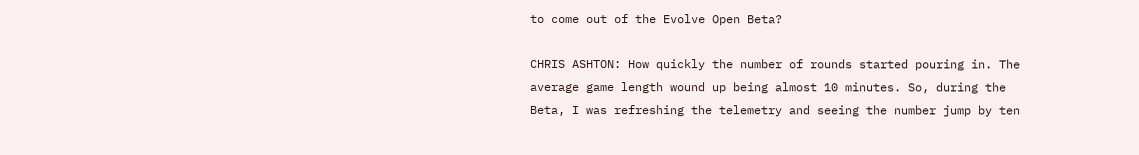to come out of the Evolve Open Beta?

CHRIS ASHTON: How quickly the number of rounds started pouring in. The average game length wound up being almost 10 minutes. So, during the Beta, I was refreshing the telemetry and seeing the number jump by ten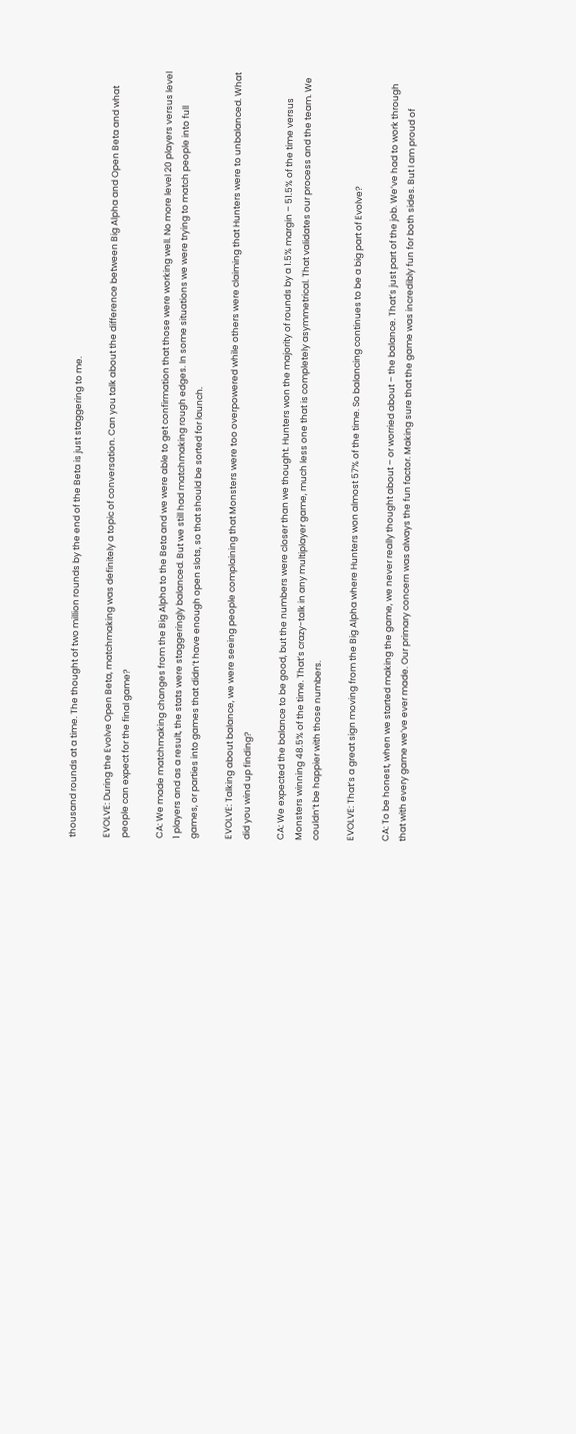thousand rounds at a time. The thought of two million rounds by the end of the Beta is just staggering to me.

EVOLVE: During the Evolve Open Beta, matchmaking was definitely a topic of conversation. Can you talk about the difference between Big Alpha and Open Beta and what people can expect for the final game?

CA: We made matchmaking changes from the Big Alpha to the Beta and we were able to get confirmation that those were working well. No more level 20 players versus level 1 players and as a result, the stats were staggeringly balanced. But we still had matchmaking rough edges. In some situations we were trying to match people into full games, or parties into games that didn’t have enough open slots, so that should be sorted for launch.

EVOLVE: Talking about balance, we were seeing people complaining that Monsters were too overpowered while others were claiming that Hunters were to unbalanced. What did you wind up finding?

CA: We expected the balance to be good, but the numbers were closer than we thought. Hunters won the majority of rounds by a 1.5% margin – 51.5% of the time versus Monsters winning 48.5% of the time. That’s crazy-talk in any multiplayer game, much less one that is completely asymmetrical. That validates our process and the team. We couldn’t be happier with those numbers.

EVOLVE: That’s a great sign moving from the Big Alpha where Hunters won almost 57% of the time. So balancing continues to be a big part of Evolve?

CA: To be honest, when we started making the game, we never really thought about – or worried about – the balance. That’s just part of the job. We’ve had to work through that with every game we’ve ever made. Our primary concern was always the fun factor. Making sure that the game was incredibly fun for both sides. But I am proud of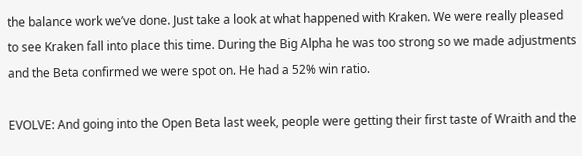the balance work we’ve done. Just take a look at what happened with Kraken. We were really pleased to see Kraken fall into place this time. During the Big Alpha he was too strong so we made adjustments and the Beta confirmed we were spot on. He had a 52% win ratio.

EVOLVE: And going into the Open Beta last week, people were getting their first taste of Wraith and the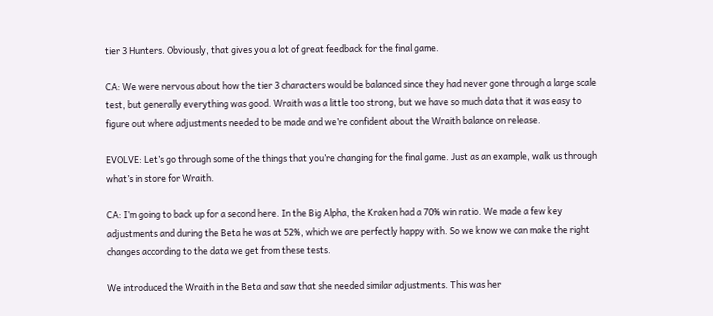tier 3 Hunters. Obviously, that gives you a lot of great feedback for the final game.

CA: We were nervous about how the tier 3 characters would be balanced since they had never gone through a large scale test, but generally everything was good. Wraith was a little too strong, but we have so much data that it was easy to figure out where adjustments needed to be made and we’re confident about the Wraith balance on release.

EVOLVE: Let’s go through some of the things that you’re changing for the final game. Just as an example, walk us through what’s in store for Wraith.

CA: I’m going to back up for a second here. In the Big Alpha, the Kraken had a 70% win ratio. We made a few key adjustments and during the Beta he was at 52%, which we are perfectly happy with. So we know we can make the right changes according to the data we get from these tests.

We introduced the Wraith in the Beta and saw that she needed similar adjustments. This was her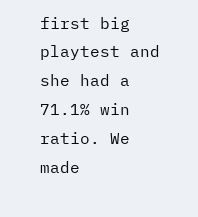first big playtest and she had a 71.1% win ratio. We made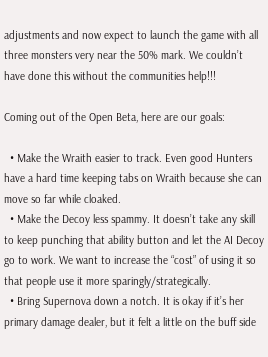adjustments and now expect to launch the game with all three monsters very near the 50% mark. We couldn’t have done this without the communities help!!!

Coming out of the Open Beta, here are our goals:

  • Make the Wraith easier to track. Even good Hunters have a hard time keeping tabs on Wraith because she can move so far while cloaked.
  • Make the Decoy less spammy. It doesn’t take any skill to keep punching that ability button and let the AI Decoy go to work. We want to increase the “cost” of using it so that people use it more sparingly/strategically.
  • Bring Supernova down a notch. It is okay if it’s her primary damage dealer, but it felt a little on the buff side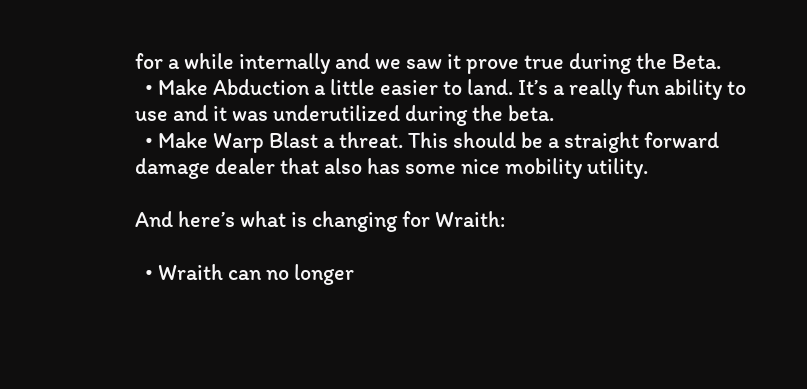for a while internally and we saw it prove true during the Beta.
  • Make Abduction a little easier to land. It’s a really fun ability to use and it was underutilized during the beta.
  • Make Warp Blast a threat. This should be a straight forward damage dealer that also has some nice mobility utility.

And here’s what is changing for Wraith:

  • Wraith can no longer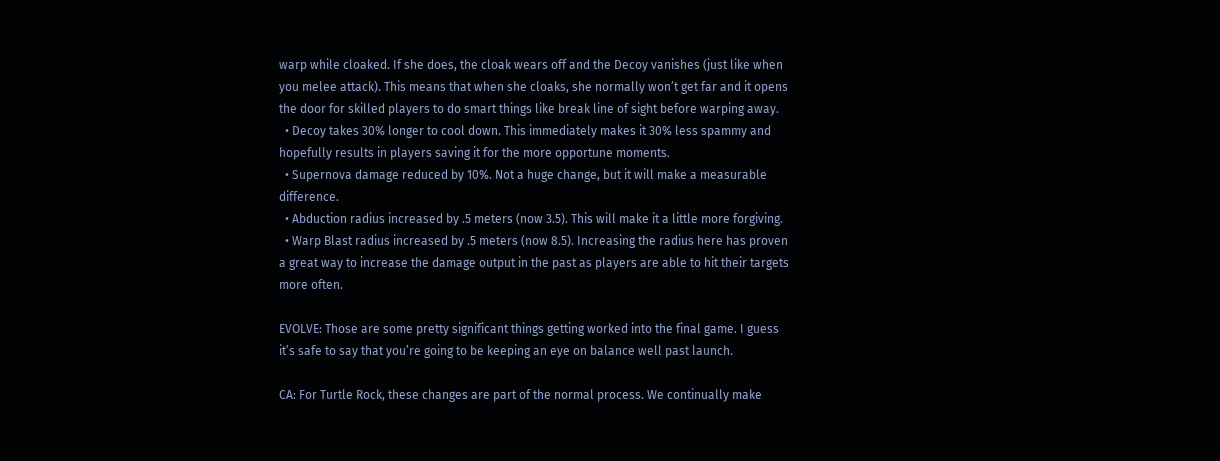warp while cloaked. If she does, the cloak wears off and the Decoy vanishes (just like when you melee attack). This means that when she cloaks, she normally won’t get far and it opens the door for skilled players to do smart things like break line of sight before warping away.
  • Decoy takes 30% longer to cool down. This immediately makes it 30% less spammy and hopefully results in players saving it for the more opportune moments.
  • Supernova damage reduced by 10%. Not a huge change, but it will make a measurable difference.
  • Abduction radius increased by .5 meters (now 3.5). This will make it a little more forgiving.
  • Warp Blast radius increased by .5 meters (now 8.5). Increasing the radius here has proven a great way to increase the damage output in the past as players are able to hit their targets more often.

EVOLVE: Those are some pretty significant things getting worked into the final game. I guess it’s safe to say that you’re going to be keeping an eye on balance well past launch.

CA: For Turtle Rock, these changes are part of the normal process. We continually make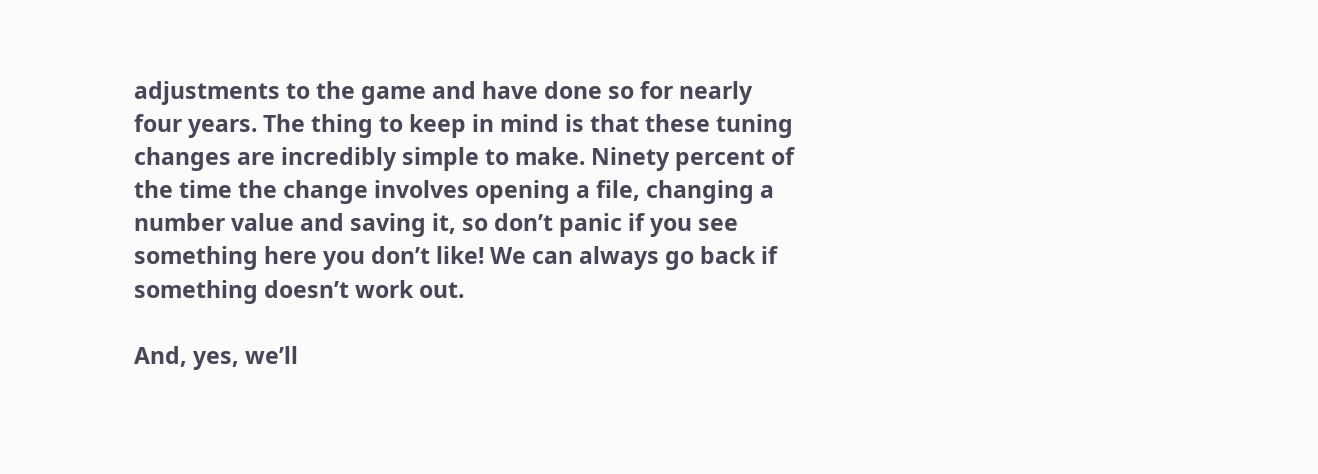adjustments to the game and have done so for nearly four years. The thing to keep in mind is that these tuning changes are incredibly simple to make. Ninety percent of the time the change involves opening a file, changing a number value and saving it, so don’t panic if you see something here you don’t like! We can always go back if something doesn’t work out.

And, yes, we’ll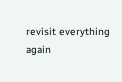revisit everything again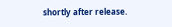shortly after release.